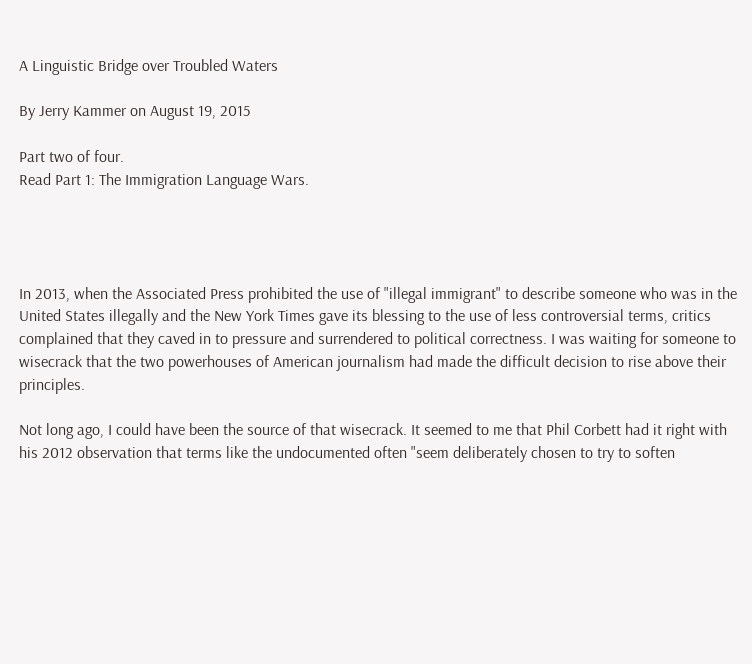A Linguistic Bridge over Troubled Waters

By Jerry Kammer on August 19, 2015

Part two of four.
Read Part 1: The Immigration Language Wars.




In 2013, when the Associated Press prohibited the use of "illegal immigrant" to describe someone who was in the United States illegally and the New York Times gave its blessing to the use of less controversial terms, critics complained that they caved in to pressure and surrendered to political correctness. I was waiting for someone to wisecrack that the two powerhouses of American journalism had made the difficult decision to rise above their principles.

Not long ago, I could have been the source of that wisecrack. It seemed to me that Phil Corbett had it right with his 2012 observation that terms like the undocumented often "seem deliberately chosen to try to soften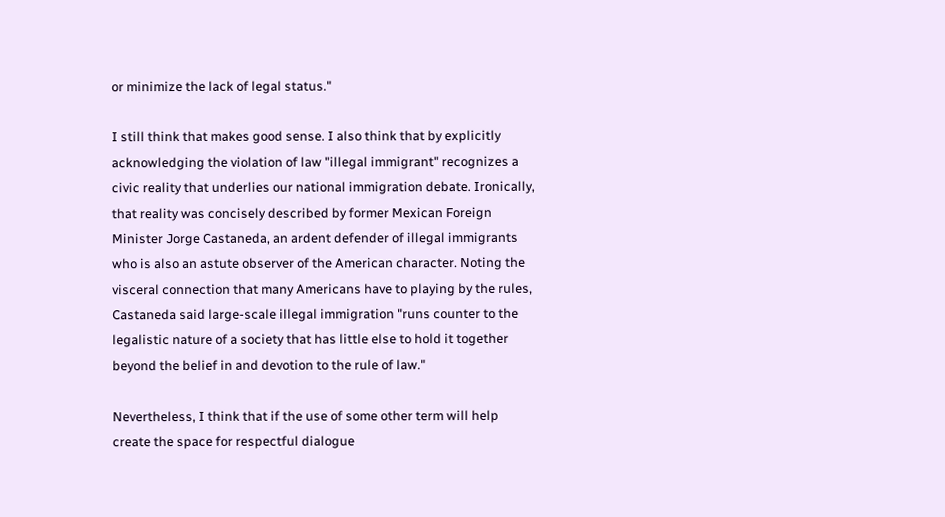or minimize the lack of legal status."

I still think that makes good sense. I also think that by explicitly acknowledging the violation of law "illegal immigrant" recognizes a civic reality that underlies our national immigration debate. Ironically, that reality was concisely described by former Mexican Foreign Minister Jorge Castaneda, an ardent defender of illegal immigrants who is also an astute observer of the American character. Noting the visceral connection that many Americans have to playing by the rules, Castaneda said large-scale illegal immigration "runs counter to the legalistic nature of a society that has little else to hold it together beyond the belief in and devotion to the rule of law."

Nevertheless, I think that if the use of some other term will help create the space for respectful dialogue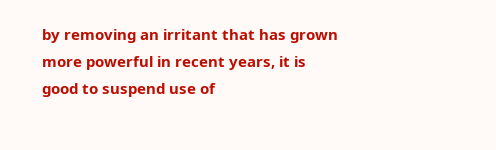by removing an irritant that has grown more powerful in recent years, it is good to suspend use of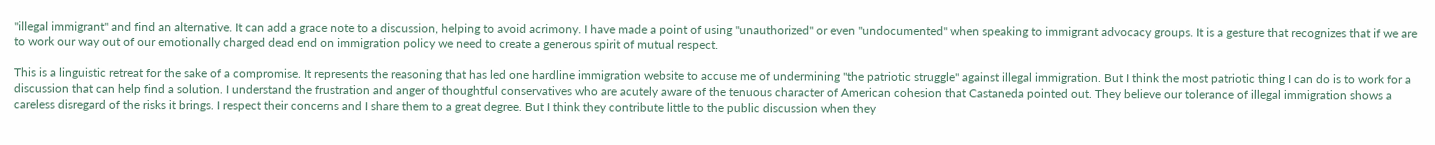"illegal immigrant" and find an alternative. It can add a grace note to a discussion, helping to avoid acrimony. I have made a point of using "unauthorized" or even "undocumented" when speaking to immigrant advocacy groups. It is a gesture that recognizes that if we are to work our way out of our emotionally charged dead end on immigration policy we need to create a generous spirit of mutual respect.

This is a linguistic retreat for the sake of a compromise. It represents the reasoning that has led one hardline immigration website to accuse me of undermining "the patriotic struggle" against illegal immigration. But I think the most patriotic thing I can do is to work for a discussion that can help find a solution. I understand the frustration and anger of thoughtful conservatives who are acutely aware of the tenuous character of American cohesion that Castaneda pointed out. They believe our tolerance of illegal immigration shows a careless disregard of the risks it brings. I respect their concerns and I share them to a great degree. But I think they contribute little to the public discussion when they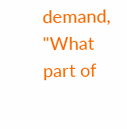demand, "What part of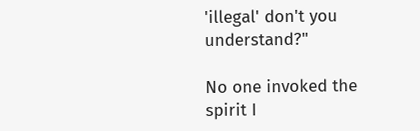'illegal' don't you understand?"

No one invoked the spirit I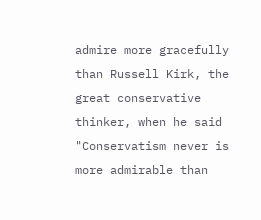admire more gracefully than Russell Kirk, the great conservative thinker, when he said "Conservatism never is more admirable than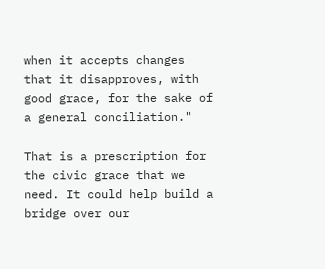when it accepts changes that it disapproves, with good grace, for the sake of a general conciliation."

That is a prescription for the civic grace that we need. It could help build a bridge over our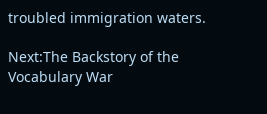troubled immigration waters.

Next:The Backstory of the Vocabulary War